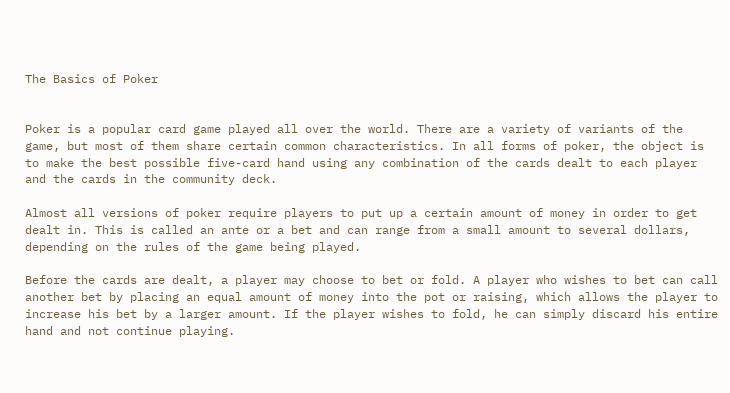The Basics of Poker


Poker is a popular card game played all over the world. There are a variety of variants of the game, but most of them share certain common characteristics. In all forms of poker, the object is to make the best possible five-card hand using any combination of the cards dealt to each player and the cards in the community deck.

Almost all versions of poker require players to put up a certain amount of money in order to get dealt in. This is called an ante or a bet and can range from a small amount to several dollars, depending on the rules of the game being played.

Before the cards are dealt, a player may choose to bet or fold. A player who wishes to bet can call another bet by placing an equal amount of money into the pot or raising, which allows the player to increase his bet by a larger amount. If the player wishes to fold, he can simply discard his entire hand and not continue playing.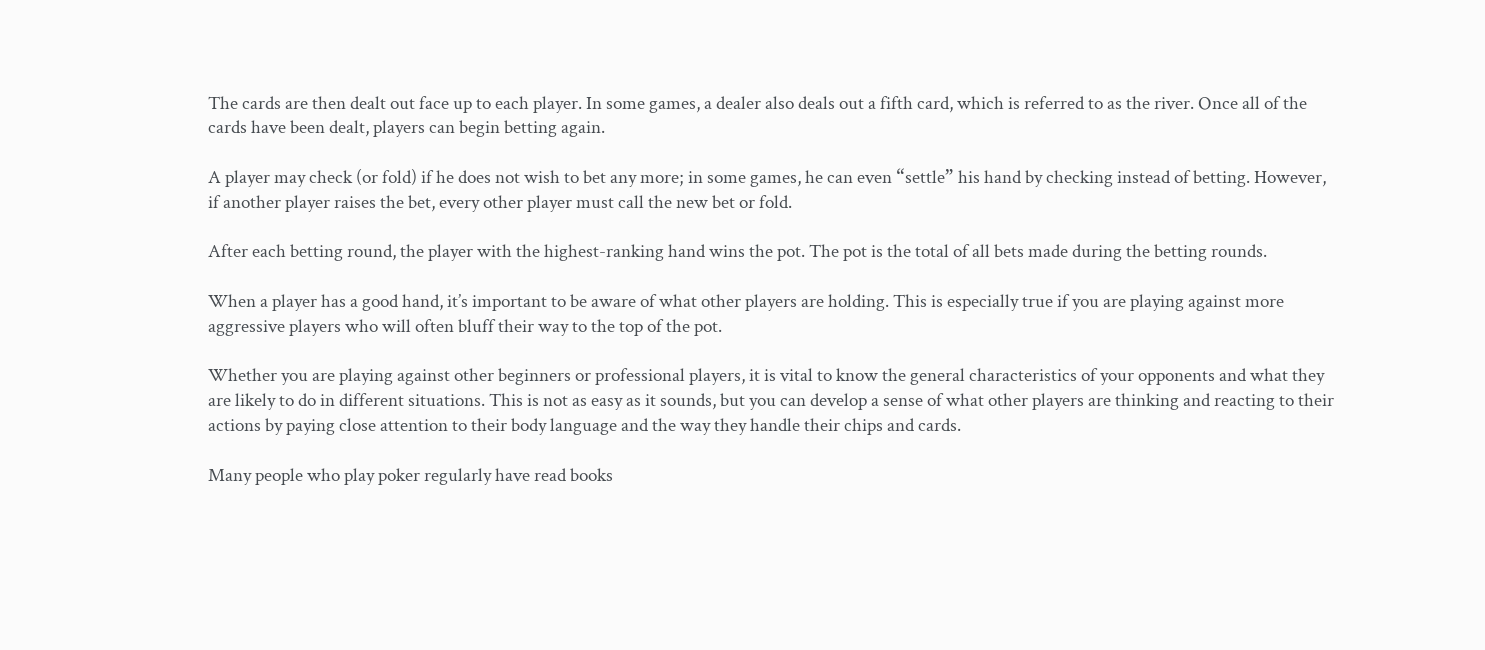The cards are then dealt out face up to each player. In some games, a dealer also deals out a fifth card, which is referred to as the river. Once all of the cards have been dealt, players can begin betting again.

A player may check (or fold) if he does not wish to bet any more; in some games, he can even “settle” his hand by checking instead of betting. However, if another player raises the bet, every other player must call the new bet or fold.

After each betting round, the player with the highest-ranking hand wins the pot. The pot is the total of all bets made during the betting rounds.

When a player has a good hand, it’s important to be aware of what other players are holding. This is especially true if you are playing against more aggressive players who will often bluff their way to the top of the pot.

Whether you are playing against other beginners or professional players, it is vital to know the general characteristics of your opponents and what they are likely to do in different situations. This is not as easy as it sounds, but you can develop a sense of what other players are thinking and reacting to their actions by paying close attention to their body language and the way they handle their chips and cards.

Many people who play poker regularly have read books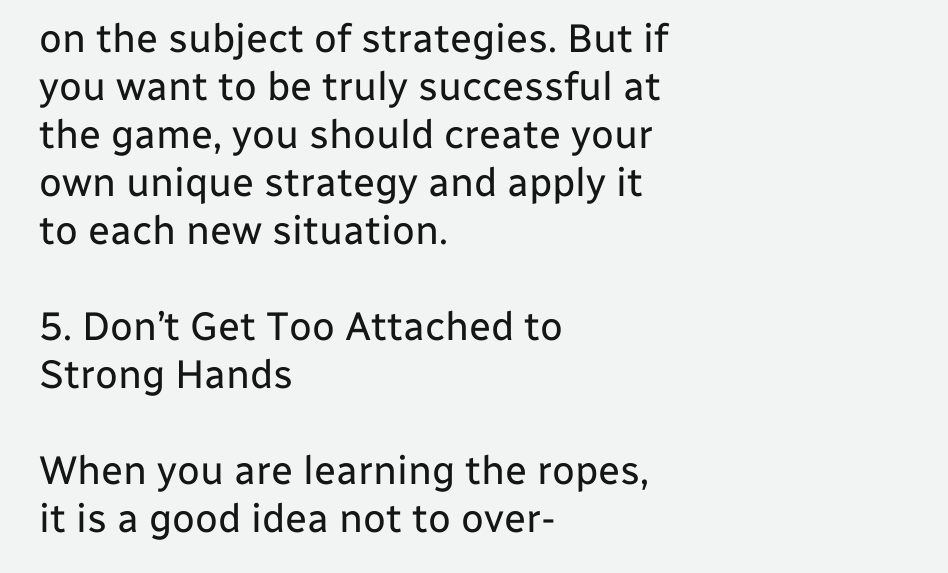on the subject of strategies. But if you want to be truly successful at the game, you should create your own unique strategy and apply it to each new situation.

5. Don’t Get Too Attached to Strong Hands

When you are learning the ropes, it is a good idea not to over-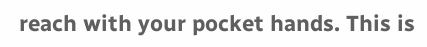reach with your pocket hands. This is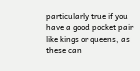particularly true if you have a good pocket pair like kings or queens, as these can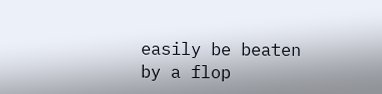easily be beaten by a flop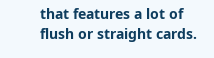that features a lot of flush or straight cards.